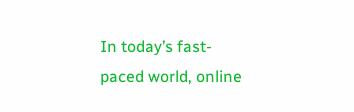In today’s fast-paced world, online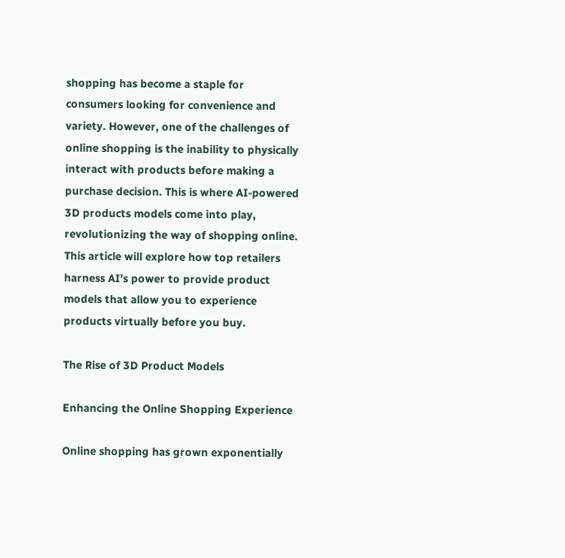shopping has become a staple for consumers looking for convenience and variety. However, one of the challenges of online shopping is the inability to physically interact with products before making a purchase decision. This is where AI-powered 3D products models come into play, revolutionizing the way of shopping online. This article will explore how top retailers harness AI’s power to provide product models that allow you to experience products virtually before you buy.

The Rise of 3D Product Models

Enhancing the Online Shopping Experience

Online shopping has grown exponentially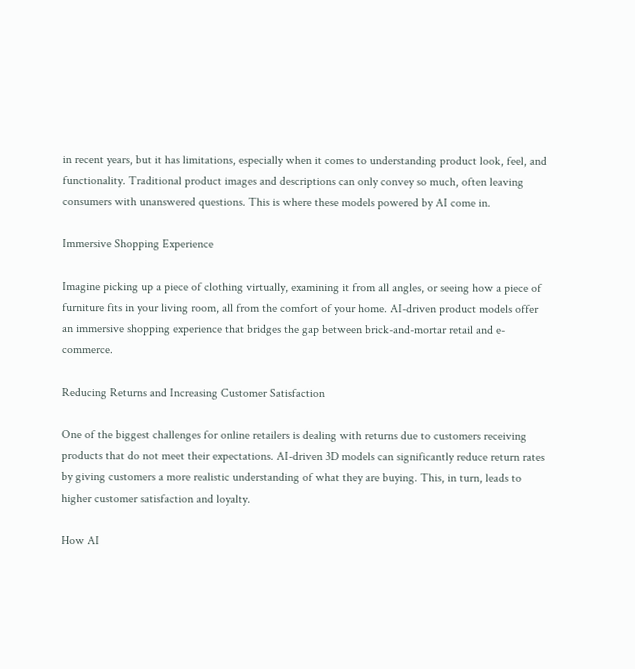in recent years, but it has limitations, especially when it comes to understanding product look, feel, and functionality. Traditional product images and descriptions can only convey so much, often leaving consumers with unanswered questions. This is where these models powered by AI come in.

Immersive Shopping Experience

Imagine picking up a piece of clothing virtually, examining it from all angles, or seeing how a piece of furniture fits in your living room, all from the comfort of your home. AI-driven product models offer an immersive shopping experience that bridges the gap between brick-and-mortar retail and e-commerce.

Reducing Returns and Increasing Customer Satisfaction

One of the biggest challenges for online retailers is dealing with returns due to customers receiving products that do not meet their expectations. AI-driven 3D models can significantly reduce return rates by giving customers a more realistic understanding of what they are buying. This, in turn, leads to higher customer satisfaction and loyalty.

How AI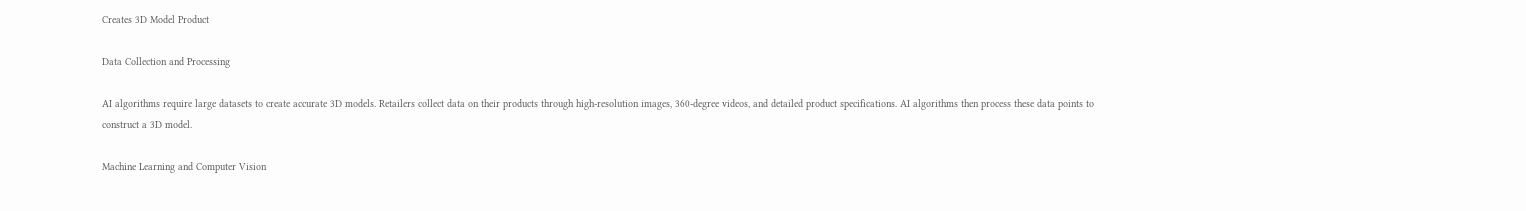Creates 3D Model Product

Data Collection and Processing

AI algorithms require large datasets to create accurate 3D models. Retailers collect data on their products through high-resolution images, 360-degree videos, and detailed product specifications. AI algorithms then process these data points to construct a 3D model.

Machine Learning and Computer Vision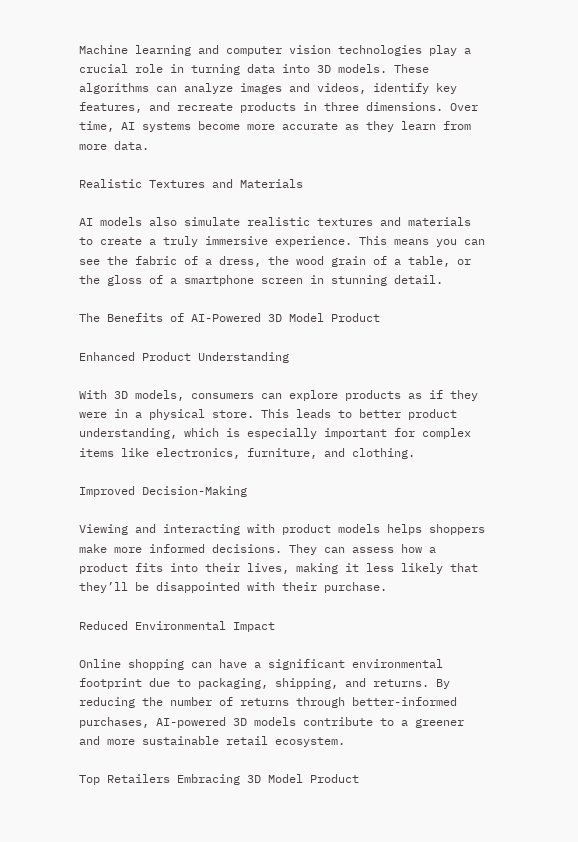Machine learning and computer vision technologies play a crucial role in turning data into 3D models. These algorithms can analyze images and videos, identify key features, and recreate products in three dimensions. Over time, AI systems become more accurate as they learn from more data.

Realistic Textures and Materials

AI models also simulate realistic textures and materials to create a truly immersive experience. This means you can see the fabric of a dress, the wood grain of a table, or the gloss of a smartphone screen in stunning detail.

The Benefits of AI-Powered 3D Model Product

Enhanced Product Understanding

With 3D models, consumers can explore products as if they were in a physical store. This leads to better product understanding, which is especially important for complex items like electronics, furniture, and clothing.

Improved Decision-Making

Viewing and interacting with product models helps shoppers make more informed decisions. They can assess how a product fits into their lives, making it less likely that they’ll be disappointed with their purchase.

Reduced Environmental Impact

Online shopping can have a significant environmental footprint due to packaging, shipping, and returns. By reducing the number of returns through better-informed purchases, AI-powered 3D models contribute to a greener and more sustainable retail ecosystem.

Top Retailers Embracing 3D Model Product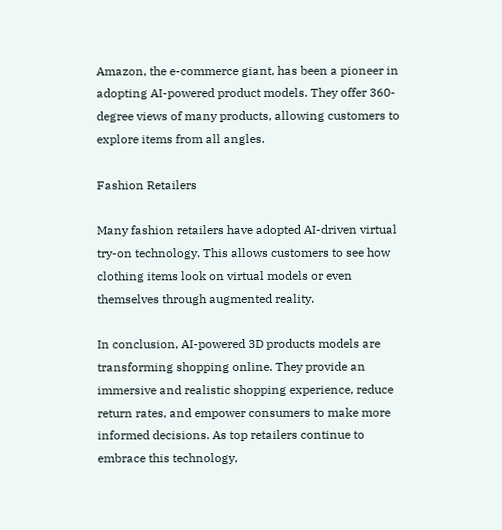Amazon, the e-commerce giant, has been a pioneer in adopting AI-powered product models. They offer 360-degree views of many products, allowing customers to explore items from all angles.

Fashion Retailers

Many fashion retailers have adopted AI-driven virtual try-on technology. This allows customers to see how clothing items look on virtual models or even themselves through augmented reality.

In conclusion, AI-powered 3D products models are transforming shopping online. They provide an immersive and realistic shopping experience, reduce return rates, and empower consumers to make more informed decisions. As top retailers continue to embrace this technology,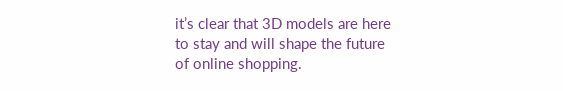it’s clear that 3D models are here to stay and will shape the future of online shopping.